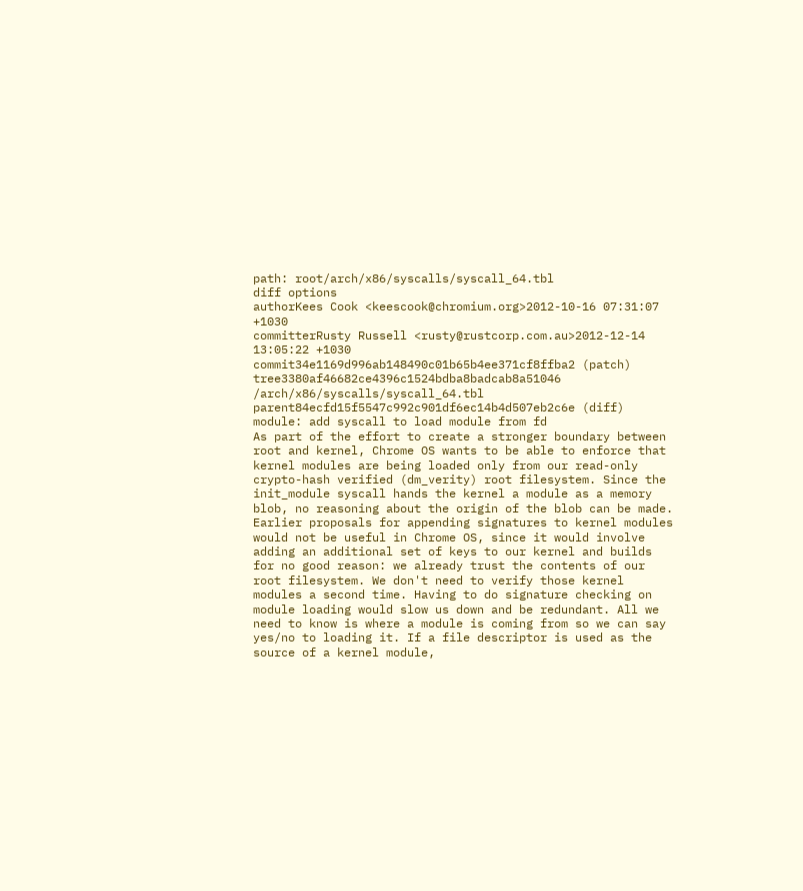path: root/arch/x86/syscalls/syscall_64.tbl
diff options
authorKees Cook <keescook@chromium.org>2012-10-16 07:31:07 +1030
committerRusty Russell <rusty@rustcorp.com.au>2012-12-14 13:05:22 +1030
commit34e1169d996ab148490c01b65b4ee371cf8ffba2 (patch)
tree3380af46682ce4396c1524bdba8badcab8a51046 /arch/x86/syscalls/syscall_64.tbl
parent84ecfd15f5547c992c901df6ec14b4d507eb2c6e (diff)
module: add syscall to load module from fd
As part of the effort to create a stronger boundary between root and kernel, Chrome OS wants to be able to enforce that kernel modules are being loaded only from our read-only crypto-hash verified (dm_verity) root filesystem. Since the init_module syscall hands the kernel a module as a memory blob, no reasoning about the origin of the blob can be made. Earlier proposals for appending signatures to kernel modules would not be useful in Chrome OS, since it would involve adding an additional set of keys to our kernel and builds for no good reason: we already trust the contents of our root filesystem. We don't need to verify those kernel modules a second time. Having to do signature checking on module loading would slow us down and be redundant. All we need to know is where a module is coming from so we can say yes/no to loading it. If a file descriptor is used as the source of a kernel module,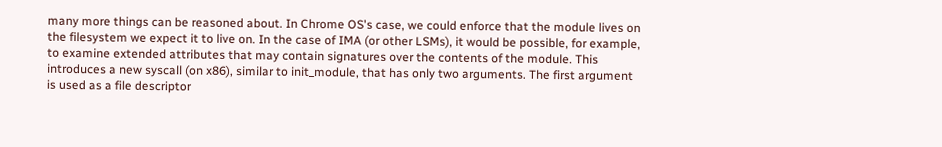many more things can be reasoned about. In Chrome OS's case, we could enforce that the module lives on the filesystem we expect it to live on. In the case of IMA (or other LSMs), it would be possible, for example, to examine extended attributes that may contain signatures over the contents of the module. This introduces a new syscall (on x86), similar to init_module, that has only two arguments. The first argument is used as a file descriptor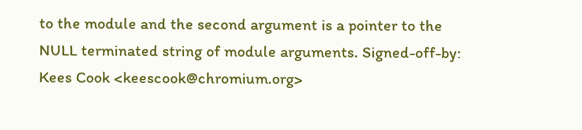to the module and the second argument is a pointer to the NULL terminated string of module arguments. Signed-off-by: Kees Cook <keescook@chromium.org>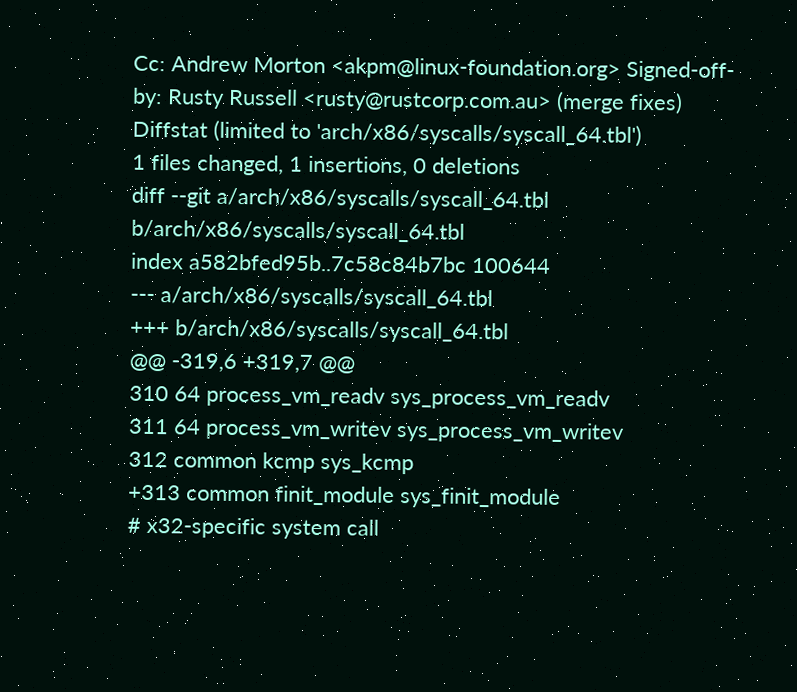Cc: Andrew Morton <akpm@linux-foundation.org> Signed-off-by: Rusty Russell <rusty@rustcorp.com.au> (merge fixes)
Diffstat (limited to 'arch/x86/syscalls/syscall_64.tbl')
1 files changed, 1 insertions, 0 deletions
diff --git a/arch/x86/syscalls/syscall_64.tbl b/arch/x86/syscalls/syscall_64.tbl
index a582bfed95b..7c58c84b7bc 100644
--- a/arch/x86/syscalls/syscall_64.tbl
+++ b/arch/x86/syscalls/syscall_64.tbl
@@ -319,6 +319,7 @@
310 64 process_vm_readv sys_process_vm_readv
311 64 process_vm_writev sys_process_vm_writev
312 common kcmp sys_kcmp
+313 common finit_module sys_finit_module
# x32-specific system call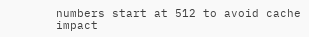numbers start at 512 to avoid cache impact